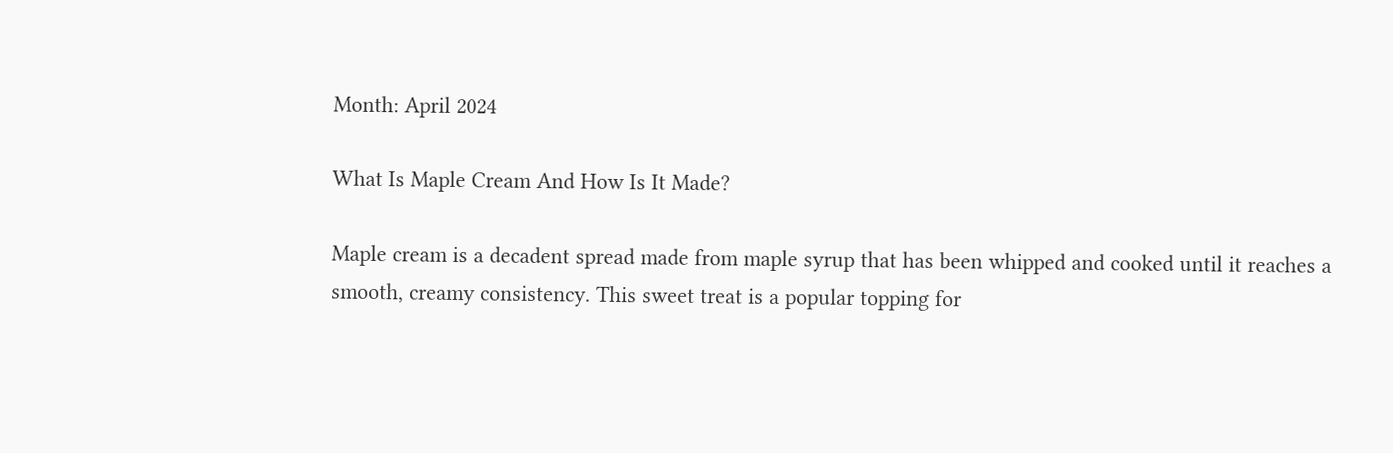Month: April 2024

What Is Maple Cream And How Is It Made?

Maple cream is a decadent spread made from maple syrup that has been whipped and cooked until it reaches a smooth, creamy consistency. This sweet treat is a popular topping for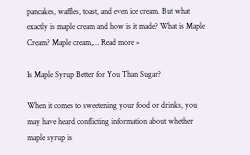pancakes, waffles, toast, and even ice cream. But what exactly is maple cream and how is it made? What is Maple Cream? Maple cream,… Read more »

Is Maple Syrup Better for You Than Sugar?

When it comes to sweetening your food or drinks, you may have heard conflicting information about whether maple syrup is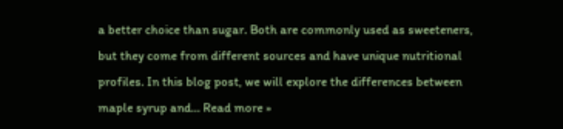a better choice than sugar. Both are commonly used as sweeteners, but they come from different sources and have unique nutritional profiles. In this blog post, we will explore the differences between maple syrup and… Read more »